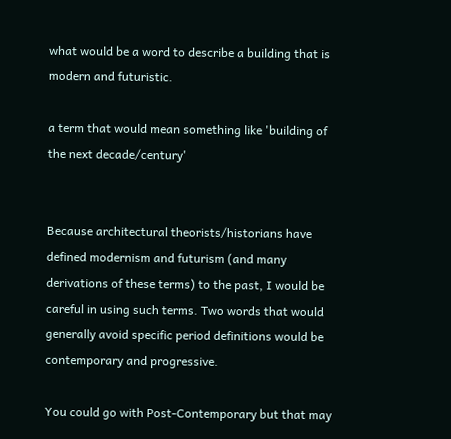what would be a word to describe a building that is modern and futuristic.

a term that would mean something like 'building of the next decade/century'


Because architectural theorists/historians have defined modernism and futurism (and many derivations of these terms) to the past, I would be careful in using such terms. Two words that would generally avoid specific period definitions would be contemporary and progressive.

You could go with Post-Contemporary but that may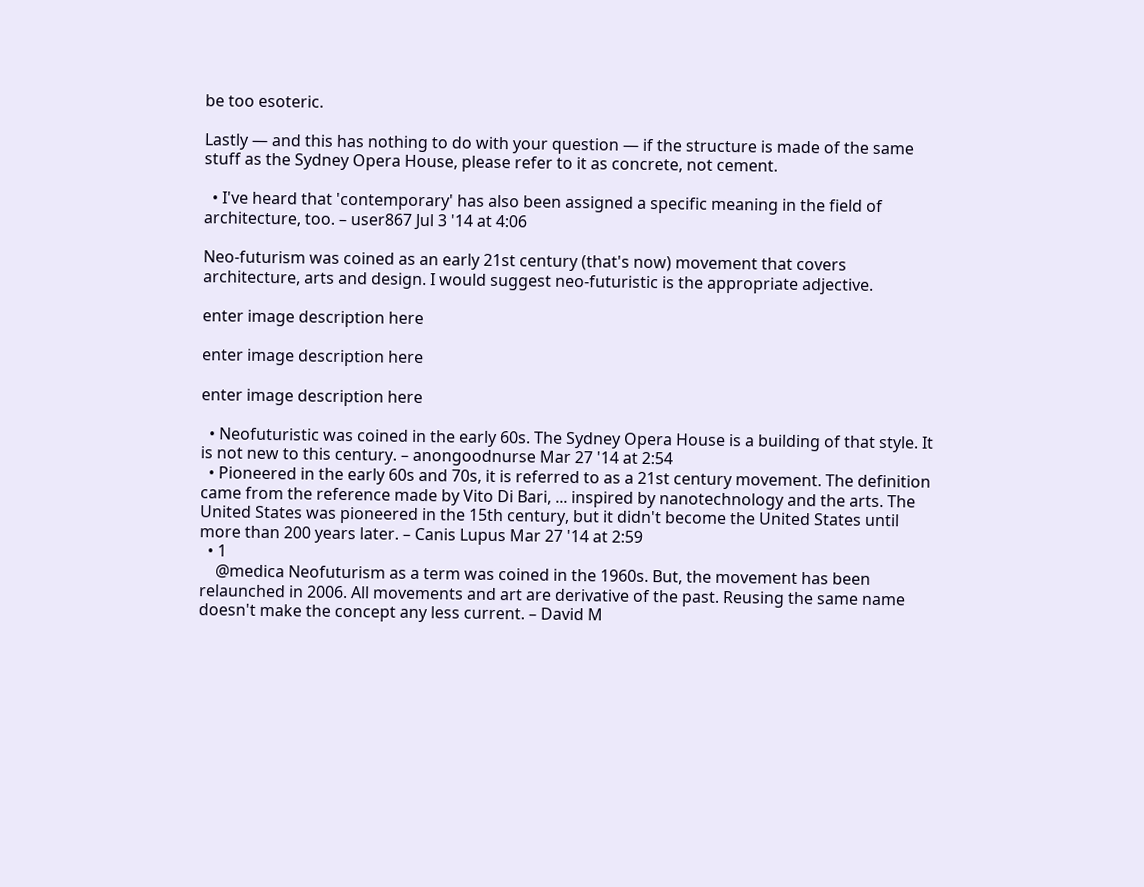be too esoteric.

Lastly — and this has nothing to do with your question — if the structure is made of the same stuff as the Sydney Opera House, please refer to it as concrete, not cement.

  • I've heard that 'contemporary' has also been assigned a specific meaning in the field of architecture, too. – user867 Jul 3 '14 at 4:06

Neo-futurism was coined as an early 21st century (that's now) movement that covers architecture, arts and design. I would suggest neo-futuristic is the appropriate adjective.

enter image description here

enter image description here

enter image description here

  • Neofuturistic was coined in the early 60s. The Sydney Opera House is a building of that style. It is not new to this century. – anongoodnurse Mar 27 '14 at 2:54
  • Pioneered in the early 60s and 70s, it is referred to as a 21st century movement. The definition came from the reference made by Vito Di Bari, ... inspired by nanotechnology and the arts. The United States was pioneered in the 15th century, but it didn't become the United States until more than 200 years later. – Canis Lupus Mar 27 '14 at 2:59
  • 1
    @medica Neofuturism as a term was coined in the 1960s. But, the movement has been relaunched in 2006. All movements and art are derivative of the past. Reusing the same name doesn't make the concept any less current. – David M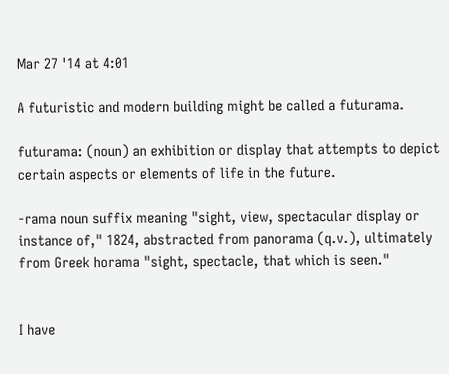Mar 27 '14 at 4:01

A futuristic and modern building might be called a futurama.

futurama: (noun) an exhibition or display that attempts to depict certain aspects or elements of life in the future.

-rama noun suffix meaning "sight, view, spectacular display or instance of," 1824, abstracted from panorama (q.v.), ultimately from Greek horama "sight, spectacle, that which is seen."


I have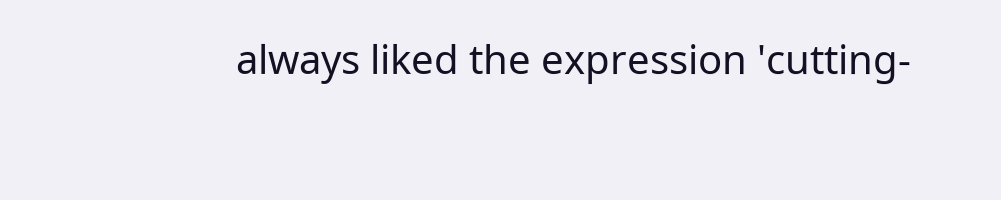always liked the expression 'cutting-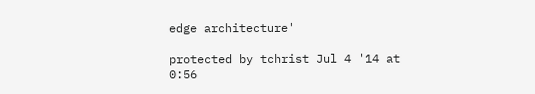edge architecture'

protected by tchrist Jul 4 '14 at 0:56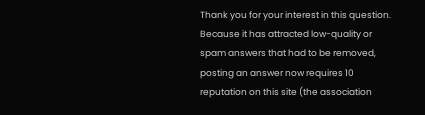Thank you for your interest in this question. Because it has attracted low-quality or spam answers that had to be removed, posting an answer now requires 10 reputation on this site (the association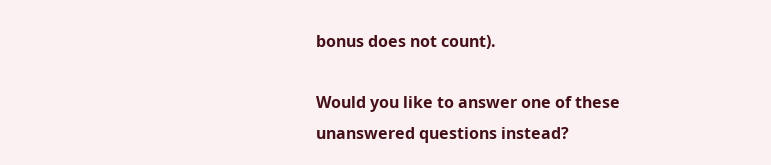bonus does not count).

Would you like to answer one of these unanswered questions instead?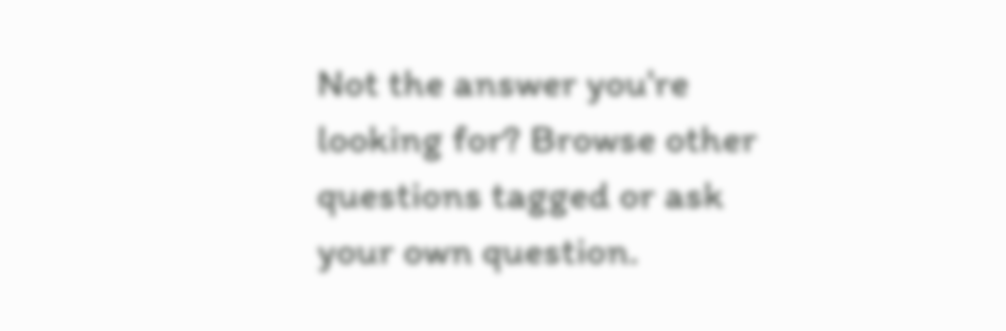Not the answer you're looking for? Browse other questions tagged or ask your own question.